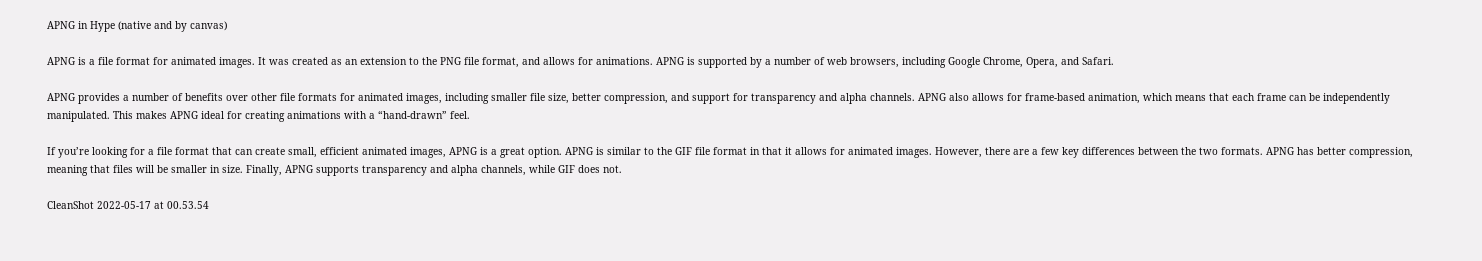APNG in Hype (native and by canvas)

APNG is a file format for animated images. It was created as an extension to the PNG file format, and allows for animations. APNG is supported by a number of web browsers, including Google Chrome, Opera, and Safari.

APNG provides a number of benefits over other file formats for animated images, including smaller file size, better compression, and support for transparency and alpha channels. APNG also allows for frame-based animation, which means that each frame can be independently manipulated. This makes APNG ideal for creating animations with a “hand-drawn” feel.

If you’re looking for a file format that can create small, efficient animated images, APNG is a great option. APNG is similar to the GIF file format in that it allows for animated images. However, there are a few key differences between the two formats. APNG has better compression, meaning that files will be smaller in size. Finally, APNG supports transparency and alpha channels, while GIF does not.

CleanShot 2022-05-17 at 00.53.54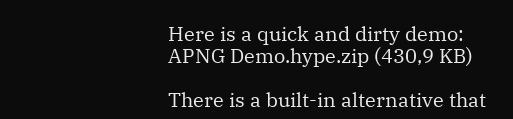Here is a quick and dirty demo:
APNG Demo.hype.zip (430,9 KB)

There is a built-in alternative that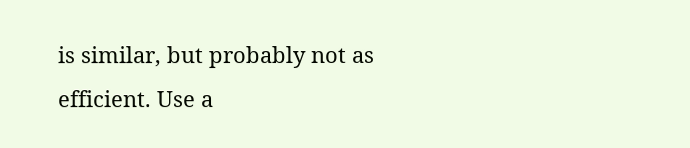is similar, but probably not as efficient. Use a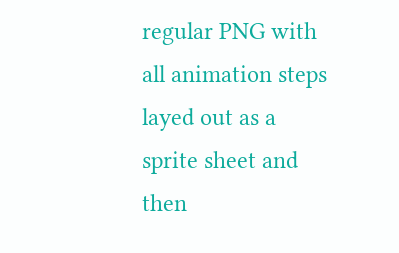regular PNG with all animation steps layed out as a sprite sheet and then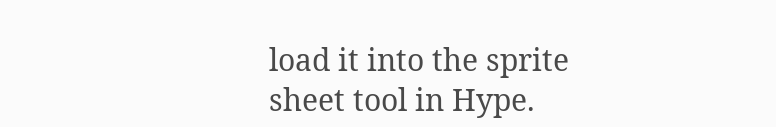load it into the sprite sheet tool in Hype.